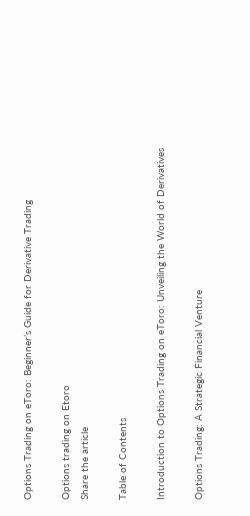Options Trading on eToro: Beginner’s Guide for Derivative Trading

Options trading on Etoro
Share the article

Table of Contents

Introduction to Options Trading on eToro: Unveiling the World of Derivatives

Options Trading: A Strategic Financial Venture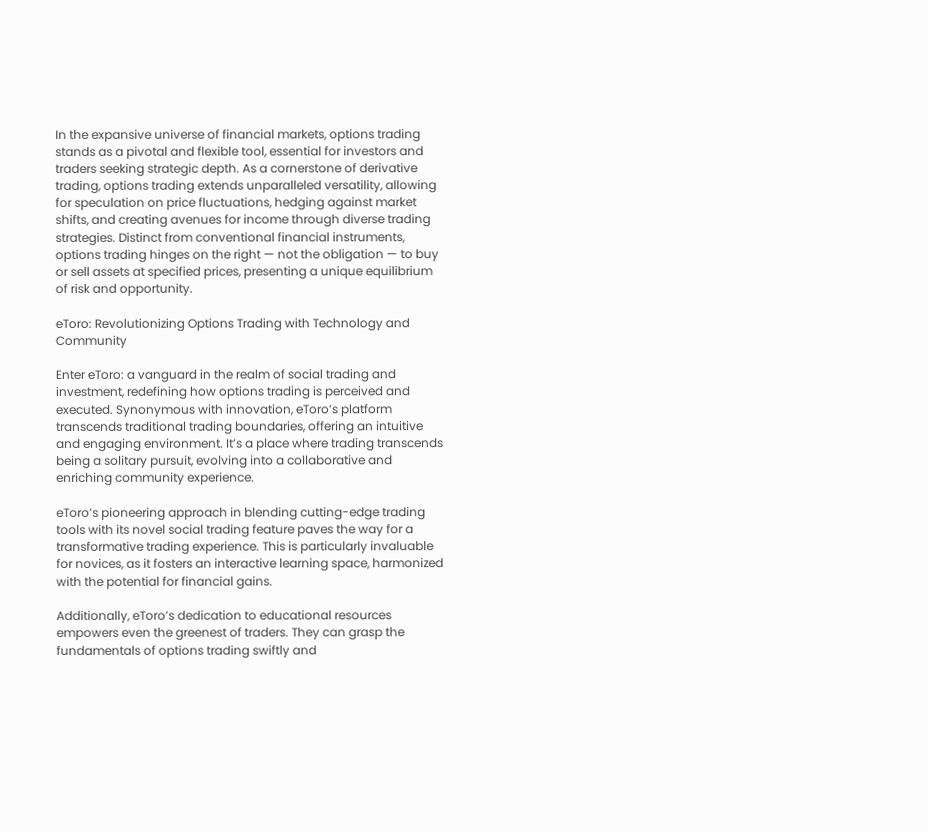In the expansive universe of financial markets, options trading stands as a pivotal and flexible tool, essential for investors and traders seeking strategic depth. As a cornerstone of derivative trading, options trading extends unparalleled versatility, allowing for speculation on price fluctuations, hedging against market shifts, and creating avenues for income through diverse trading strategies. Distinct from conventional financial instruments, options trading hinges on the right — not the obligation — to buy or sell assets at specified prices, presenting a unique equilibrium of risk and opportunity.

eToro: Revolutionizing Options Trading with Technology and Community

Enter eToro: a vanguard in the realm of social trading and investment, redefining how options trading is perceived and executed. Synonymous with innovation, eToro’s platform transcends traditional trading boundaries, offering an intuitive and engaging environment. It’s a place where trading transcends being a solitary pursuit, evolving into a collaborative and enriching community experience.

eToro’s pioneering approach in blending cutting-edge trading tools with its novel social trading feature paves the way for a transformative trading experience. This is particularly invaluable for novices, as it fosters an interactive learning space, harmonized with the potential for financial gains.

Additionally, eToro’s dedication to educational resources empowers even the greenest of traders. They can grasp the fundamentals of options trading swiftly and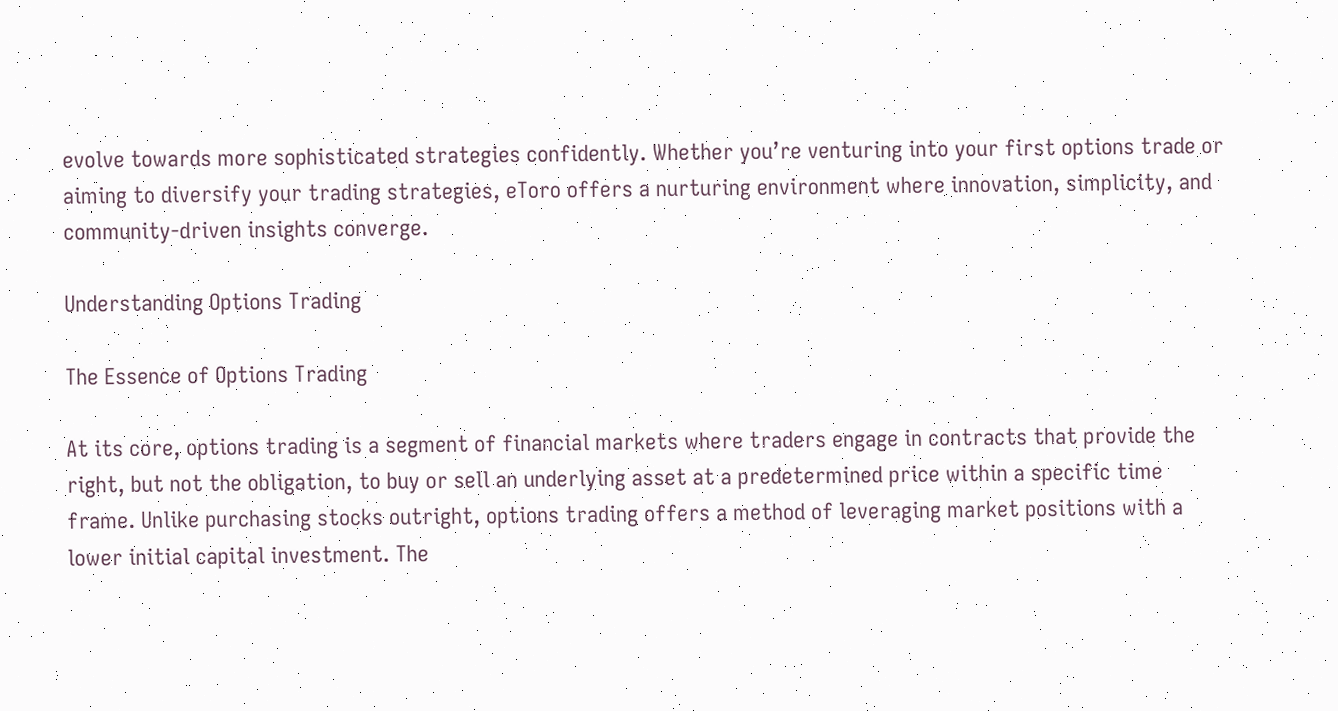evolve towards more sophisticated strategies confidently. Whether you’re venturing into your first options trade or aiming to diversify your trading strategies, eToro offers a nurturing environment where innovation, simplicity, and community-driven insights converge.

Understanding Options Trading

The Essence of Options Trading

At its core, options trading is a segment of financial markets where traders engage in contracts that provide the right, but not the obligation, to buy or sell an underlying asset at a predetermined price within a specific time frame. Unlike purchasing stocks outright, options trading offers a method of leveraging market positions with a lower initial capital investment. The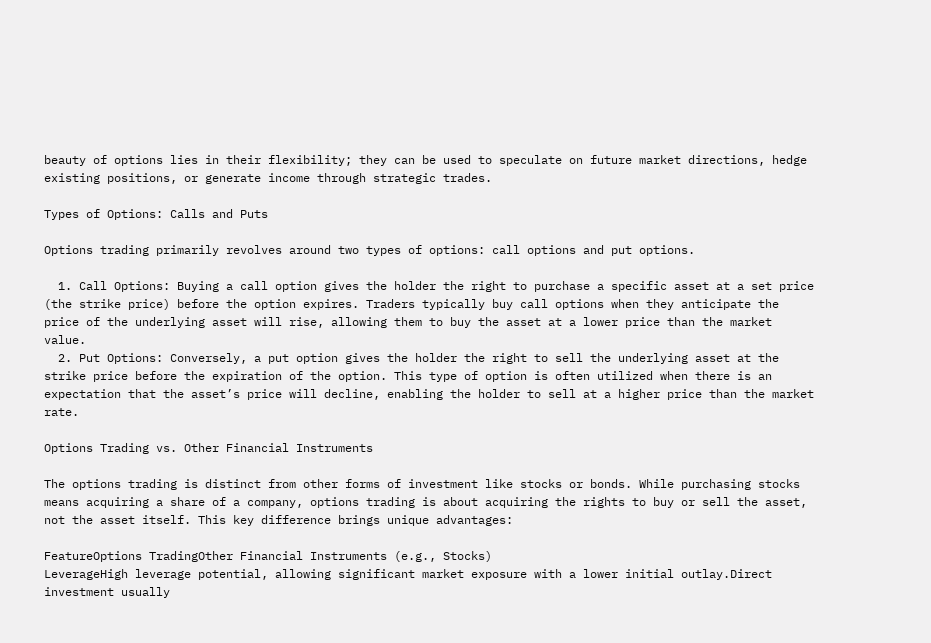beauty of options lies in their flexibility; they can be used to speculate on future market directions, hedge existing positions, or generate income through strategic trades.

Types of Options: Calls and Puts

Options trading primarily revolves around two types of options: call options and put options.

  1. Call Options: Buying a call option gives the holder the right to purchase a specific asset at a set price (the strike price) before the option expires. Traders typically buy call options when they anticipate the price of the underlying asset will rise, allowing them to buy the asset at a lower price than the market value.
  2. Put Options: Conversely, a put option gives the holder the right to sell the underlying asset at the strike price before the expiration of the option. This type of option is often utilized when there is an expectation that the asset’s price will decline, enabling the holder to sell at a higher price than the market rate.

Options Trading vs. Other Financial Instruments

The options trading is distinct from other forms of investment like stocks or bonds. While purchasing stocks means acquiring a share of a company, options trading is about acquiring the rights to buy or sell the asset, not the asset itself. This key difference brings unique advantages:

FeatureOptions TradingOther Financial Instruments (e.g., Stocks)
LeverageHigh leverage potential, allowing significant market exposure with a lower initial outlay.Direct investment usually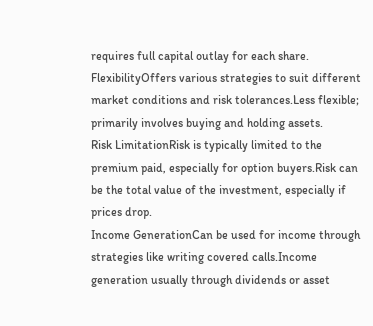requires full capital outlay for each share.
FlexibilityOffers various strategies to suit different market conditions and risk tolerances.Less flexible; primarily involves buying and holding assets.
Risk LimitationRisk is typically limited to the premium paid, especially for option buyers.Risk can be the total value of the investment, especially if prices drop.
Income GenerationCan be used for income through strategies like writing covered calls.Income generation usually through dividends or asset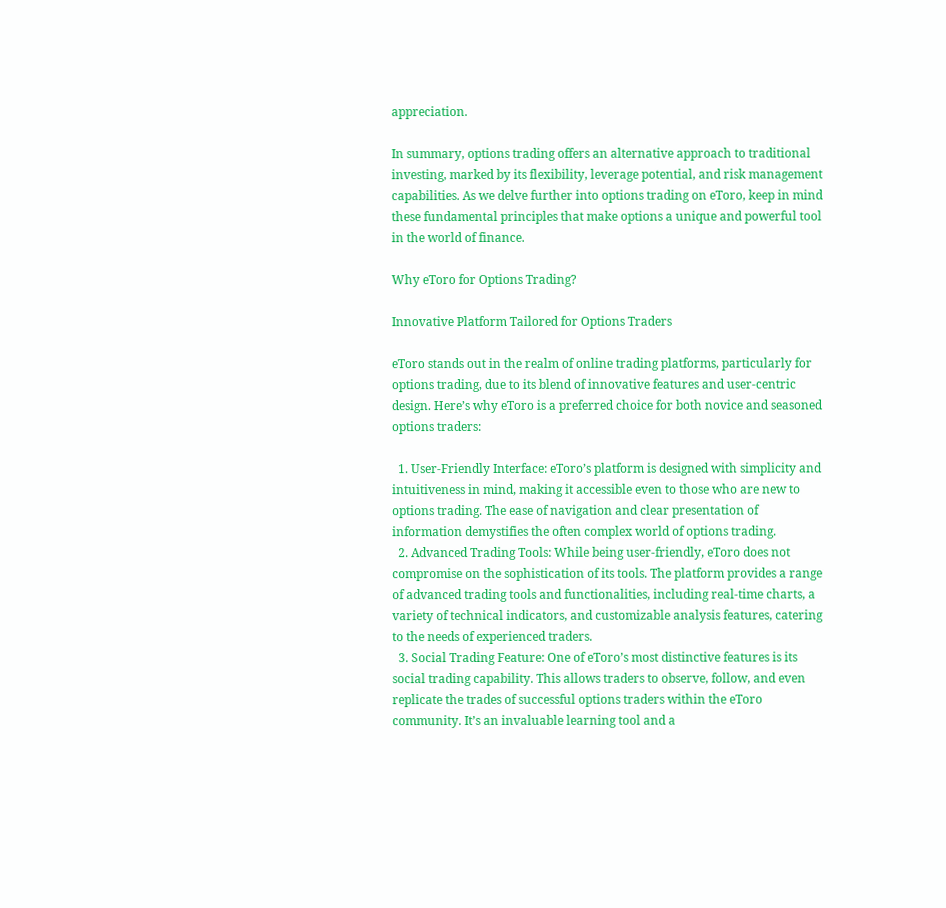appreciation.

In summary, options trading offers an alternative approach to traditional investing, marked by its flexibility, leverage potential, and risk management capabilities. As we delve further into options trading on eToro, keep in mind these fundamental principles that make options a unique and powerful tool in the world of finance.

Why eToro for Options Trading?

Innovative Platform Tailored for Options Traders

eToro stands out in the realm of online trading platforms, particularly for options trading, due to its blend of innovative features and user-centric design. Here’s why eToro is a preferred choice for both novice and seasoned options traders:

  1. User-Friendly Interface: eToro’s platform is designed with simplicity and intuitiveness in mind, making it accessible even to those who are new to options trading. The ease of navigation and clear presentation of information demystifies the often complex world of options trading.
  2. Advanced Trading Tools: While being user-friendly, eToro does not compromise on the sophistication of its tools. The platform provides a range of advanced trading tools and functionalities, including real-time charts, a variety of technical indicators, and customizable analysis features, catering to the needs of experienced traders.
  3. Social Trading Feature: One of eToro’s most distinctive features is its social trading capability. This allows traders to observe, follow, and even replicate the trades of successful options traders within the eToro community. It’s an invaluable learning tool and a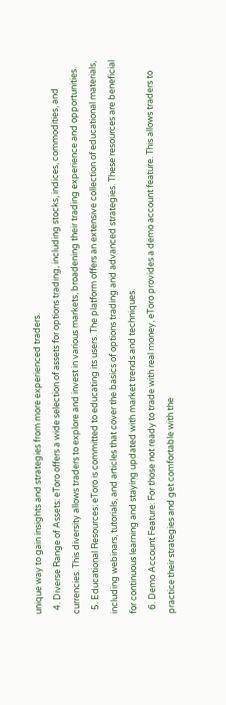unique way to gain insights and strategies from more experienced traders.
  4. Diverse Range of Assets: eToro offers a wide selection of assets for options trading, including stocks, indices, commodities, and currencies. This diversity allows traders to explore and invest in various markets, broadening their trading experience and opportunities.
  5. Educational Resources: eToro is committed to educating its users. The platform offers an extensive collection of educational materials, including webinars, tutorials, and articles that cover the basics of options trading and advanced strategies. These resources are beneficial for continuous learning and staying updated with market trends and techniques.
  6. Demo Account Feature: For those not ready to trade with real money, eToro provides a demo account feature. This allows traders to practice their strategies and get comfortable with the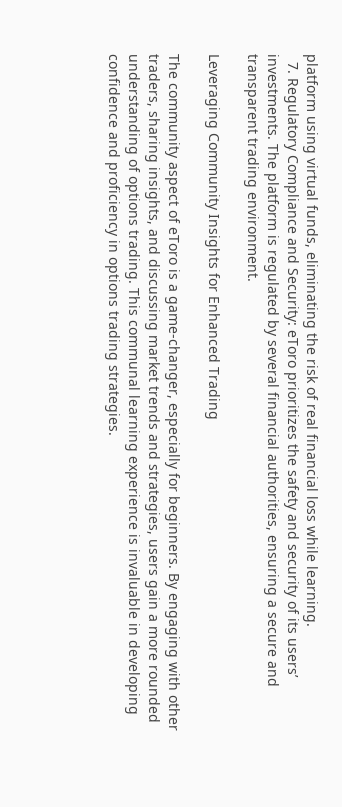platform using virtual funds, eliminating the risk of real financial loss while learning.
  7. Regulatory Compliance and Security: eToro prioritizes the safety and security of its users’ investments. The platform is regulated by several financial authorities, ensuring a secure and transparent trading environment.

Leveraging Community Insights for Enhanced Trading

The community aspect of eToro is a game-changer, especially for beginners. By engaging with other traders, sharing insights, and discussing market trends and strategies, users gain a more rounded understanding of options trading. This communal learning experience is invaluable in developing confidence and proficiency in options trading strategies.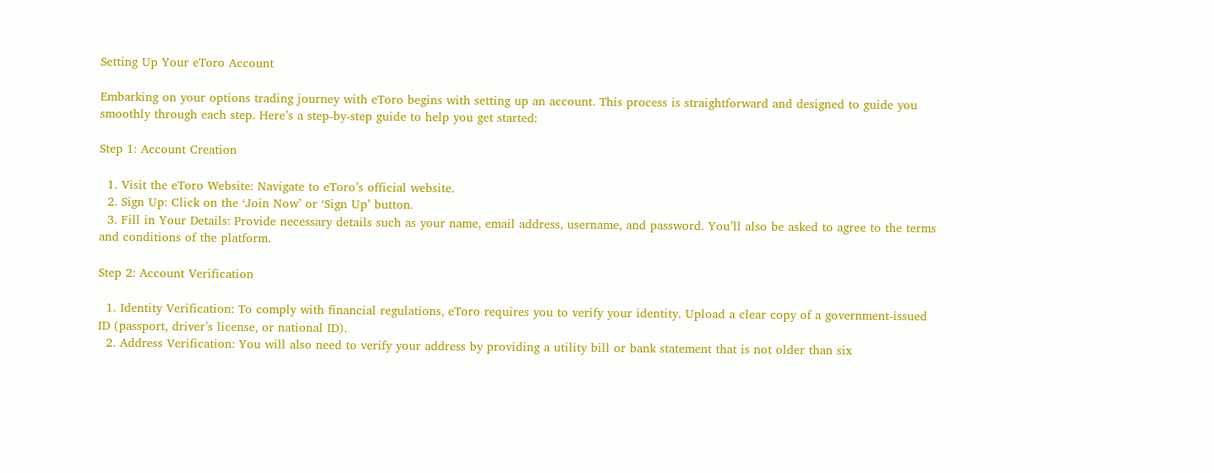Setting Up Your eToro Account

Embarking on your options trading journey with eToro begins with setting up an account. This process is straightforward and designed to guide you smoothly through each step. Here’s a step-by-step guide to help you get started:

Step 1: Account Creation

  1. Visit the eToro Website: Navigate to eToro’s official website.
  2. Sign Up: Click on the ‘Join Now’ or ‘Sign Up’ button.
  3. Fill in Your Details: Provide necessary details such as your name, email address, username, and password. You’ll also be asked to agree to the terms and conditions of the platform.

Step 2: Account Verification

  1. Identity Verification: To comply with financial regulations, eToro requires you to verify your identity. Upload a clear copy of a government-issued ID (passport, driver’s license, or national ID).
  2. Address Verification: You will also need to verify your address by providing a utility bill or bank statement that is not older than six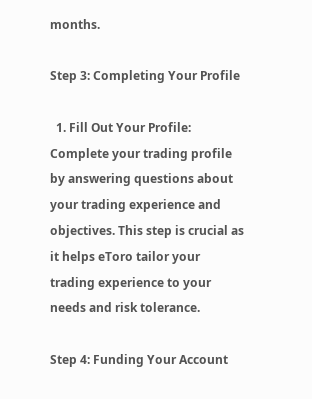months.

Step 3: Completing Your Profile

  1. Fill Out Your Profile: Complete your trading profile by answering questions about your trading experience and objectives. This step is crucial as it helps eToro tailor your trading experience to your needs and risk tolerance.

Step 4: Funding Your Account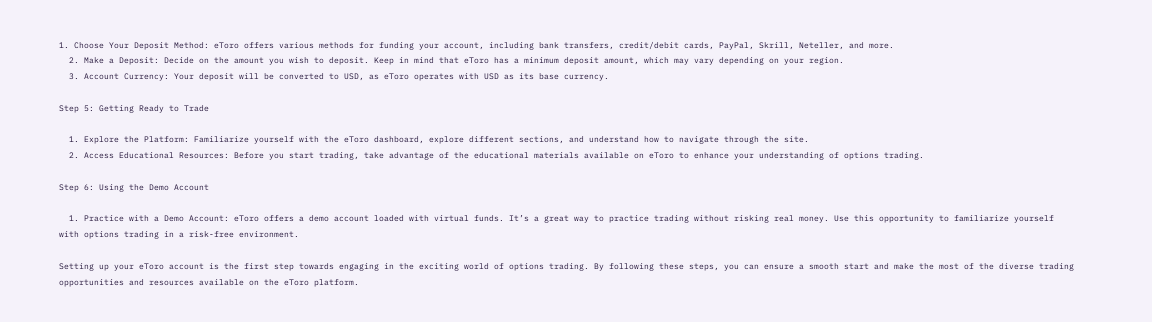1. Choose Your Deposit Method: eToro offers various methods for funding your account, including bank transfers, credit/debit cards, PayPal, Skrill, Neteller, and more.
  2. Make a Deposit: Decide on the amount you wish to deposit. Keep in mind that eToro has a minimum deposit amount, which may vary depending on your region.
  3. Account Currency: Your deposit will be converted to USD, as eToro operates with USD as its base currency.

Step 5: Getting Ready to Trade

  1. Explore the Platform: Familiarize yourself with the eToro dashboard, explore different sections, and understand how to navigate through the site.
  2. Access Educational Resources: Before you start trading, take advantage of the educational materials available on eToro to enhance your understanding of options trading.

Step 6: Using the Demo Account

  1. Practice with a Demo Account: eToro offers a demo account loaded with virtual funds. It’s a great way to practice trading without risking real money. Use this opportunity to familiarize yourself with options trading in a risk-free environment.

Setting up your eToro account is the first step towards engaging in the exciting world of options trading. By following these steps, you can ensure a smooth start and make the most of the diverse trading opportunities and resources available on the eToro platform.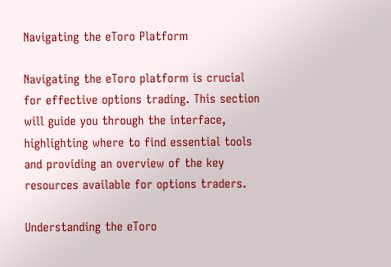Navigating the eToro Platform

Navigating the eToro platform is crucial for effective options trading. This section will guide you through the interface, highlighting where to find essential tools and providing an overview of the key resources available for options traders.

Understanding the eToro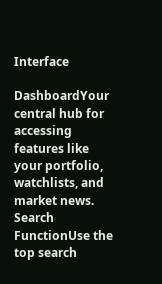Interface

DashboardYour central hub for accessing features like your portfolio, watchlists, and market news.
Search FunctionUse the top search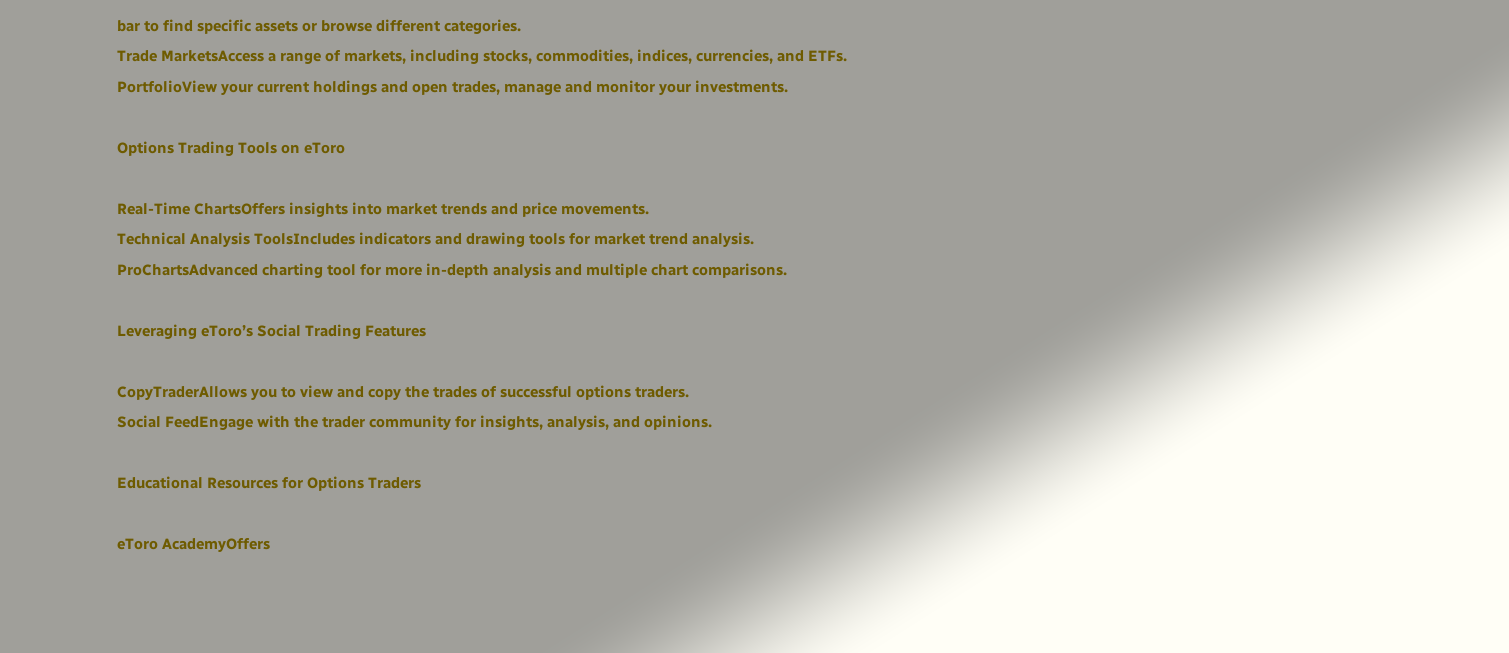bar to find specific assets or browse different categories.
Trade MarketsAccess a range of markets, including stocks, commodities, indices, currencies, and ETFs.
PortfolioView your current holdings and open trades, manage and monitor your investments.

Options Trading Tools on eToro

Real-Time ChartsOffers insights into market trends and price movements.
Technical Analysis ToolsIncludes indicators and drawing tools for market trend analysis.
ProChartsAdvanced charting tool for more in-depth analysis and multiple chart comparisons.

Leveraging eToro’s Social Trading Features

CopyTraderAllows you to view and copy the trades of successful options traders.
Social FeedEngage with the trader community for insights, analysis, and opinions.

Educational Resources for Options Traders

eToro AcademyOffers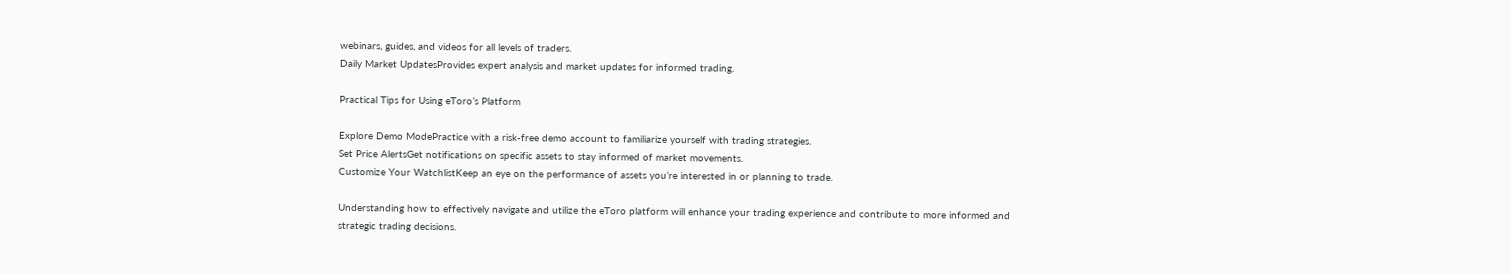webinars, guides, and videos for all levels of traders.
Daily Market UpdatesProvides expert analysis and market updates for informed trading.

Practical Tips for Using eToro’s Platform

Explore Demo ModePractice with a risk-free demo account to familiarize yourself with trading strategies.
Set Price AlertsGet notifications on specific assets to stay informed of market movements.
Customize Your WatchlistKeep an eye on the performance of assets you’re interested in or planning to trade.

Understanding how to effectively navigate and utilize the eToro platform will enhance your trading experience and contribute to more informed and strategic trading decisions.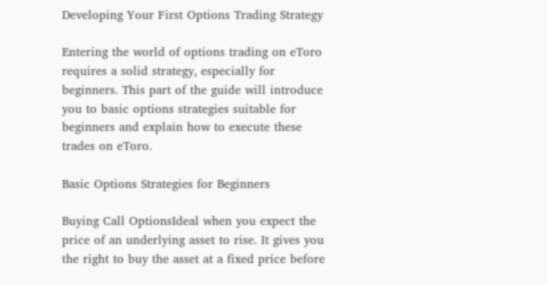Developing Your First Options Trading Strategy

Entering the world of options trading on eToro requires a solid strategy, especially for beginners. This part of the guide will introduce you to basic options strategies suitable for beginners and explain how to execute these trades on eToro.

Basic Options Strategies for Beginners

Buying Call OptionsIdeal when you expect the price of an underlying asset to rise. It gives you the right to buy the asset at a fixed price before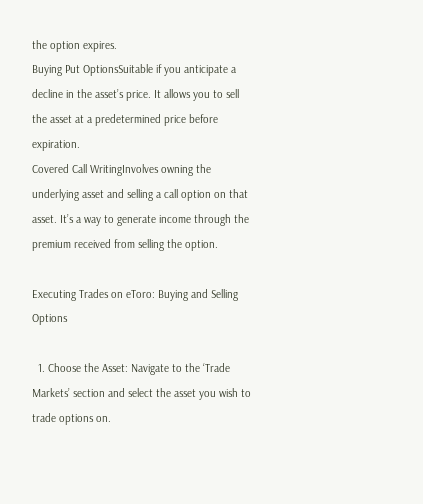the option expires.
Buying Put OptionsSuitable if you anticipate a decline in the asset’s price. It allows you to sell the asset at a predetermined price before expiration.
Covered Call WritingInvolves owning the underlying asset and selling a call option on that asset. It’s a way to generate income through the premium received from selling the option.

Executing Trades on eToro: Buying and Selling Options

  1. Choose the Asset: Navigate to the ‘Trade Markets’ section and select the asset you wish to trade options on.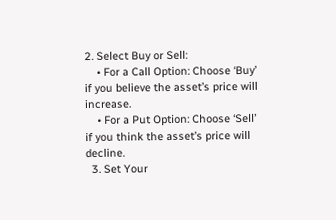2. Select Buy or Sell:
    • For a Call Option: Choose ‘Buy’ if you believe the asset’s price will increase.
    • For a Put Option: Choose ‘Sell’ if you think the asset’s price will decline.
  3. Set Your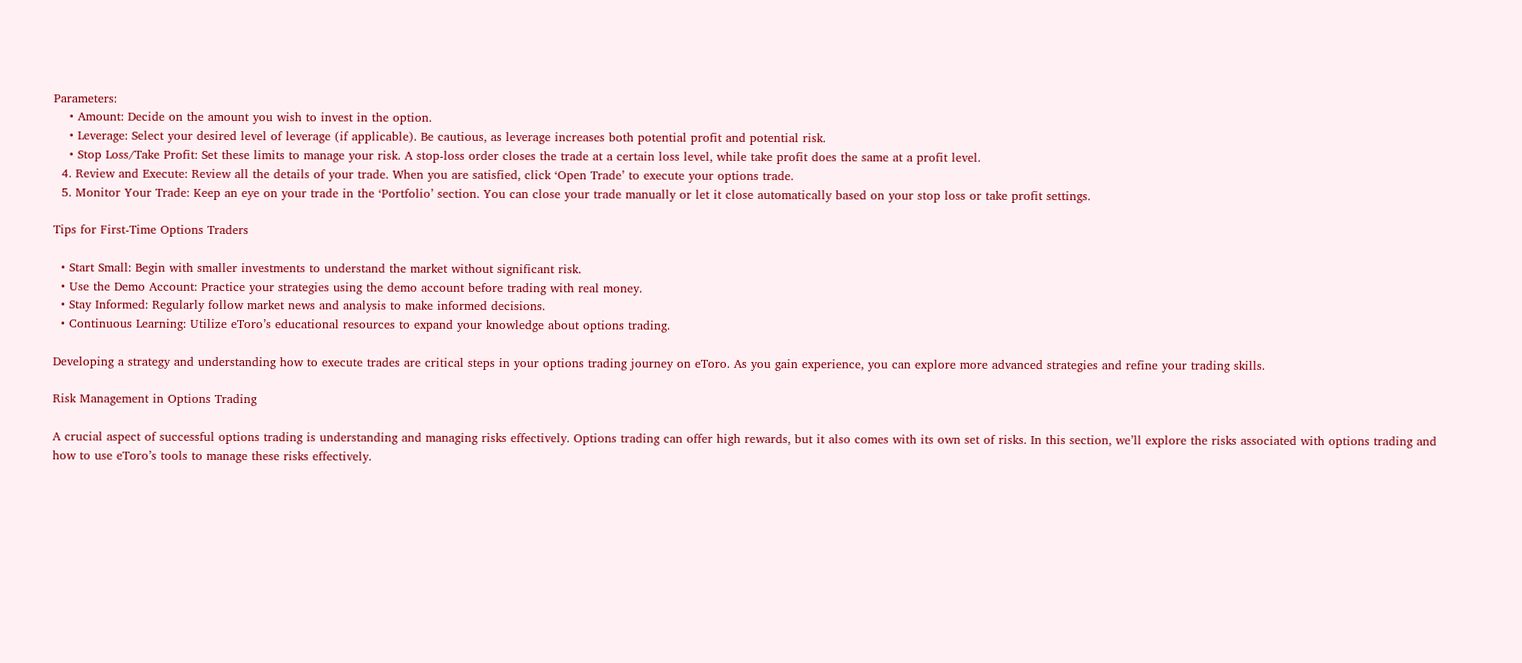Parameters:
    • Amount: Decide on the amount you wish to invest in the option.
    • Leverage: Select your desired level of leverage (if applicable). Be cautious, as leverage increases both potential profit and potential risk.
    • Stop Loss/Take Profit: Set these limits to manage your risk. A stop-loss order closes the trade at a certain loss level, while take profit does the same at a profit level.
  4. Review and Execute: Review all the details of your trade. When you are satisfied, click ‘Open Trade’ to execute your options trade.
  5. Monitor Your Trade: Keep an eye on your trade in the ‘Portfolio’ section. You can close your trade manually or let it close automatically based on your stop loss or take profit settings.

Tips for First-Time Options Traders

  • Start Small: Begin with smaller investments to understand the market without significant risk.
  • Use the Demo Account: Practice your strategies using the demo account before trading with real money.
  • Stay Informed: Regularly follow market news and analysis to make informed decisions.
  • Continuous Learning: Utilize eToro’s educational resources to expand your knowledge about options trading.

Developing a strategy and understanding how to execute trades are critical steps in your options trading journey on eToro. As you gain experience, you can explore more advanced strategies and refine your trading skills.

Risk Management in Options Trading

A crucial aspect of successful options trading is understanding and managing risks effectively. Options trading can offer high rewards, but it also comes with its own set of risks. In this section, we’ll explore the risks associated with options trading and how to use eToro’s tools to manage these risks effectively.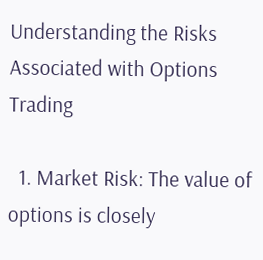Understanding the Risks Associated with Options Trading

  1. Market Risk: The value of options is closely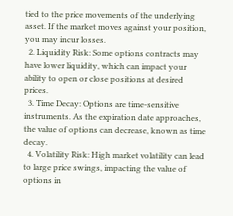tied to the price movements of the underlying asset. If the market moves against your position, you may incur losses.
  2. Liquidity Risk: Some options contracts may have lower liquidity, which can impact your ability to open or close positions at desired prices.
  3. Time Decay: Options are time-sensitive instruments. As the expiration date approaches, the value of options can decrease, known as time decay.
  4. Volatility Risk: High market volatility can lead to large price swings, impacting the value of options in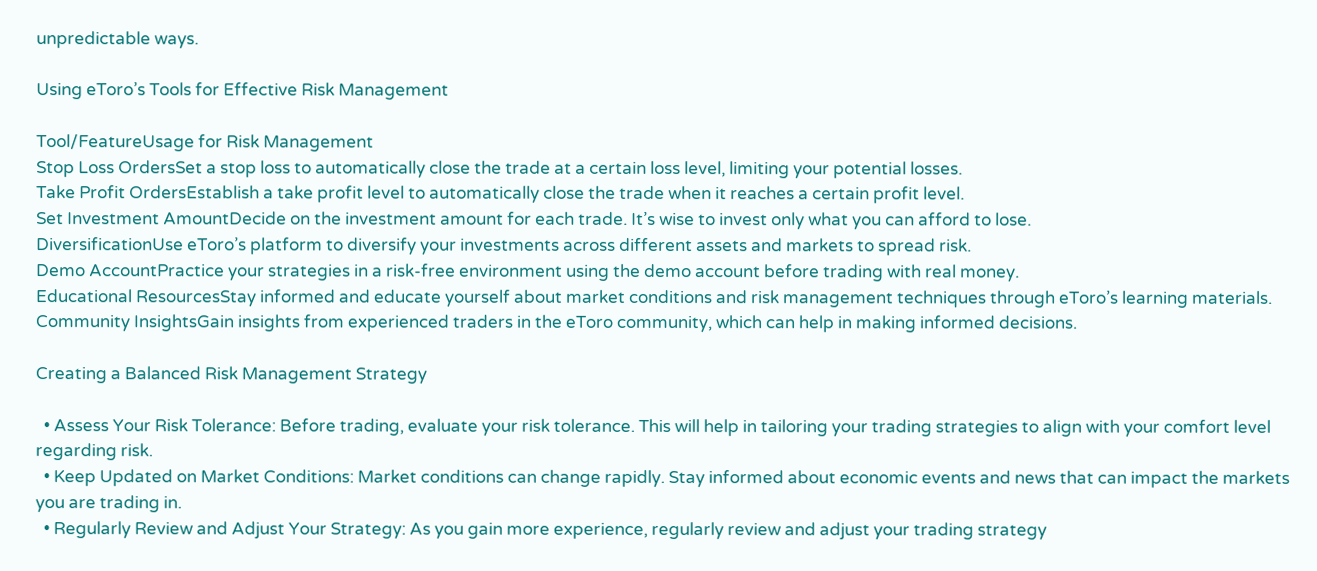unpredictable ways.

Using eToro’s Tools for Effective Risk Management

Tool/FeatureUsage for Risk Management
Stop Loss OrdersSet a stop loss to automatically close the trade at a certain loss level, limiting your potential losses.
Take Profit OrdersEstablish a take profit level to automatically close the trade when it reaches a certain profit level.
Set Investment AmountDecide on the investment amount for each trade. It’s wise to invest only what you can afford to lose.
DiversificationUse eToro’s platform to diversify your investments across different assets and markets to spread risk.
Demo AccountPractice your strategies in a risk-free environment using the demo account before trading with real money.
Educational ResourcesStay informed and educate yourself about market conditions and risk management techniques through eToro’s learning materials.
Community InsightsGain insights from experienced traders in the eToro community, which can help in making informed decisions.

Creating a Balanced Risk Management Strategy

  • Assess Your Risk Tolerance: Before trading, evaluate your risk tolerance. This will help in tailoring your trading strategies to align with your comfort level regarding risk.
  • Keep Updated on Market Conditions: Market conditions can change rapidly. Stay informed about economic events and news that can impact the markets you are trading in.
  • Regularly Review and Adjust Your Strategy: As you gain more experience, regularly review and adjust your trading strategy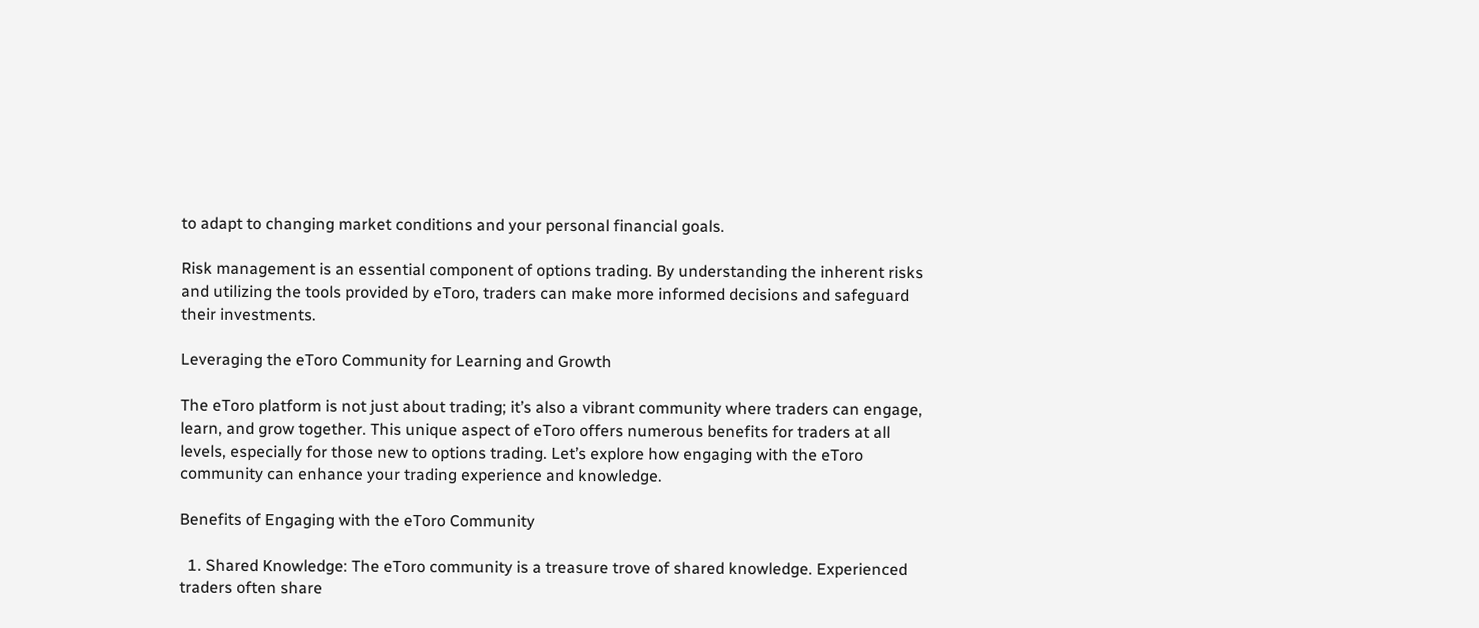to adapt to changing market conditions and your personal financial goals.

Risk management is an essential component of options trading. By understanding the inherent risks and utilizing the tools provided by eToro, traders can make more informed decisions and safeguard their investments.

Leveraging the eToro Community for Learning and Growth

The eToro platform is not just about trading; it’s also a vibrant community where traders can engage, learn, and grow together. This unique aspect of eToro offers numerous benefits for traders at all levels, especially for those new to options trading. Let’s explore how engaging with the eToro community can enhance your trading experience and knowledge.

Benefits of Engaging with the eToro Community

  1. Shared Knowledge: The eToro community is a treasure trove of shared knowledge. Experienced traders often share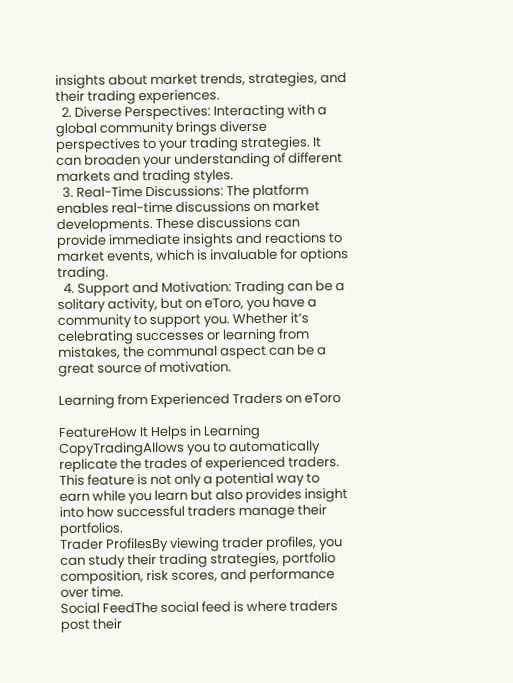insights about market trends, strategies, and their trading experiences.
  2. Diverse Perspectives: Interacting with a global community brings diverse perspectives to your trading strategies. It can broaden your understanding of different markets and trading styles.
  3. Real-Time Discussions: The platform enables real-time discussions on market developments. These discussions can provide immediate insights and reactions to market events, which is invaluable for options trading.
  4. Support and Motivation: Trading can be a solitary activity, but on eToro, you have a community to support you. Whether it’s celebrating successes or learning from mistakes, the communal aspect can be a great source of motivation.

Learning from Experienced Traders on eToro

FeatureHow It Helps in Learning
CopyTradingAllows you to automatically replicate the trades of experienced traders. This feature is not only a potential way to earn while you learn but also provides insight into how successful traders manage their portfolios.
Trader ProfilesBy viewing trader profiles, you can study their trading strategies, portfolio composition, risk scores, and performance over time.
Social FeedThe social feed is where traders post their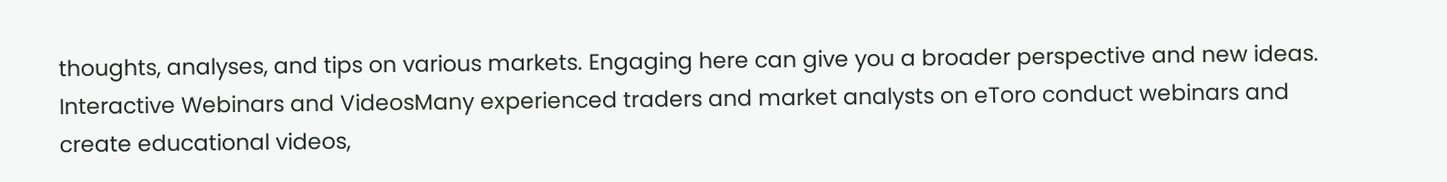thoughts, analyses, and tips on various markets. Engaging here can give you a broader perspective and new ideas.
Interactive Webinars and VideosMany experienced traders and market analysts on eToro conduct webinars and create educational videos,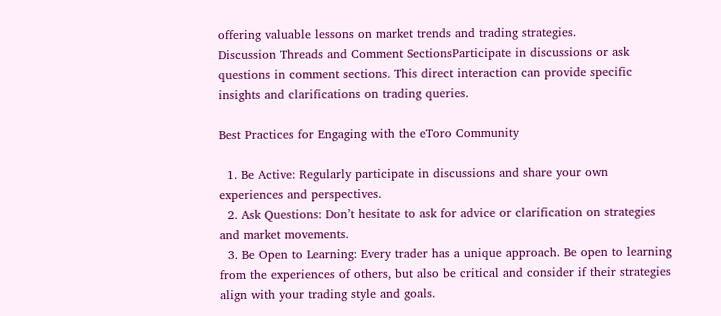offering valuable lessons on market trends and trading strategies.
Discussion Threads and Comment SectionsParticipate in discussions or ask questions in comment sections. This direct interaction can provide specific insights and clarifications on trading queries.

Best Practices for Engaging with the eToro Community

  1. Be Active: Regularly participate in discussions and share your own experiences and perspectives.
  2. Ask Questions: Don’t hesitate to ask for advice or clarification on strategies and market movements.
  3. Be Open to Learning: Every trader has a unique approach. Be open to learning from the experiences of others, but also be critical and consider if their strategies align with your trading style and goals.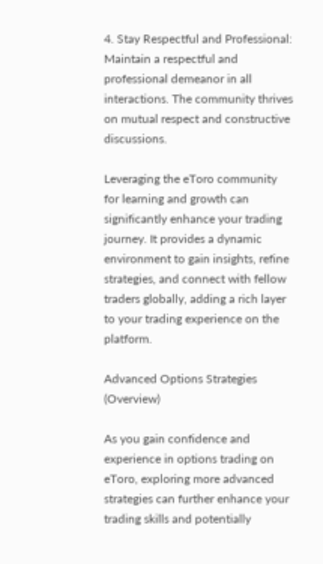4. Stay Respectful and Professional: Maintain a respectful and professional demeanor in all interactions. The community thrives on mutual respect and constructive discussions.

Leveraging the eToro community for learning and growth can significantly enhance your trading journey. It provides a dynamic environment to gain insights, refine strategies, and connect with fellow traders globally, adding a rich layer to your trading experience on the platform.

Advanced Options Strategies (Overview)

As you gain confidence and experience in options trading on eToro, exploring more advanced strategies can further enhance your trading skills and potentially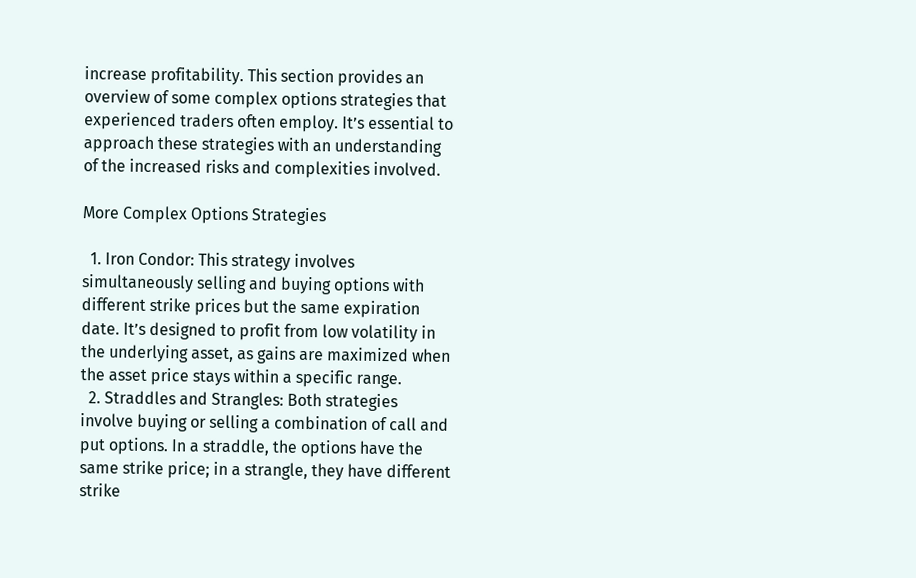increase profitability. This section provides an overview of some complex options strategies that experienced traders often employ. It’s essential to approach these strategies with an understanding of the increased risks and complexities involved.

More Complex Options Strategies

  1. Iron Condor: This strategy involves simultaneously selling and buying options with different strike prices but the same expiration date. It’s designed to profit from low volatility in the underlying asset, as gains are maximized when the asset price stays within a specific range.
  2. Straddles and Strangles: Both strategies involve buying or selling a combination of call and put options. In a straddle, the options have the same strike price; in a strangle, they have different strike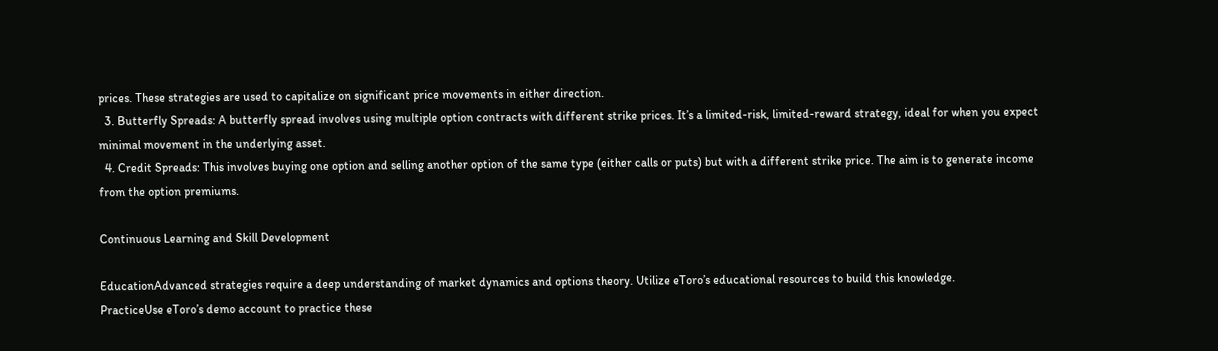prices. These strategies are used to capitalize on significant price movements in either direction.
  3. Butterfly Spreads: A butterfly spread involves using multiple option contracts with different strike prices. It’s a limited-risk, limited-reward strategy, ideal for when you expect minimal movement in the underlying asset.
  4. Credit Spreads: This involves buying one option and selling another option of the same type (either calls or puts) but with a different strike price. The aim is to generate income from the option premiums.

Continuous Learning and Skill Development

EducationAdvanced strategies require a deep understanding of market dynamics and options theory. Utilize eToro’s educational resources to build this knowledge.
PracticeUse eToro’s demo account to practice these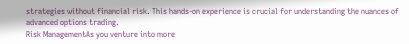strategies without financial risk. This hands-on experience is crucial for understanding the nuances of advanced options trading.
Risk ManagementAs you venture into more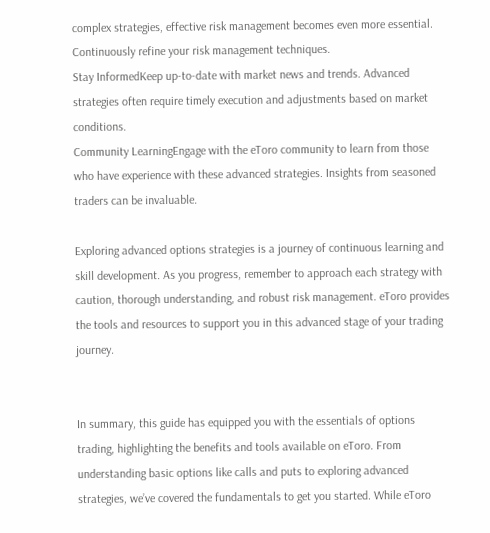complex strategies, effective risk management becomes even more essential. Continuously refine your risk management techniques.
Stay InformedKeep up-to-date with market news and trends. Advanced strategies often require timely execution and adjustments based on market conditions.
Community LearningEngage with the eToro community to learn from those who have experience with these advanced strategies. Insights from seasoned traders can be invaluable.

Exploring advanced options strategies is a journey of continuous learning and skill development. As you progress, remember to approach each strategy with caution, thorough understanding, and robust risk management. eToro provides the tools and resources to support you in this advanced stage of your trading journey.


In summary, this guide has equipped you with the essentials of options trading, highlighting the benefits and tools available on eToro. From understanding basic options like calls and puts to exploring advanced strategies, we’ve covered the fundamentals to get you started. While eToro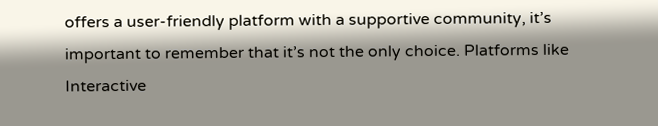offers a user-friendly platform with a supportive community, it’s important to remember that it’s not the only choice. Platforms like Interactive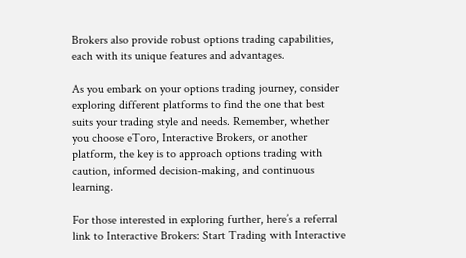Brokers also provide robust options trading capabilities, each with its unique features and advantages.

As you embark on your options trading journey, consider exploring different platforms to find the one that best suits your trading style and needs. Remember, whether you choose eToro, Interactive Brokers, or another platform, the key is to approach options trading with caution, informed decision-making, and continuous learning.

For those interested in exploring further, here’s a referral link to Interactive Brokers: Start Trading with Interactive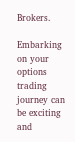Brokers.

Embarking on your options trading journey can be exciting and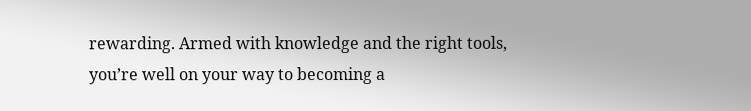rewarding. Armed with knowledge and the right tools, you’re well on your way to becoming a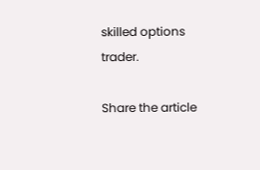skilled options trader.

Share the article